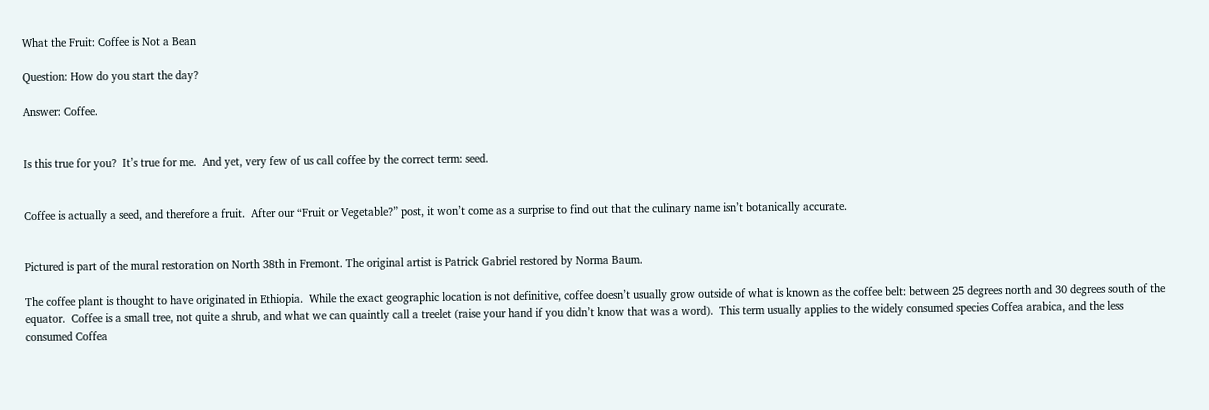What the Fruit: Coffee is Not a Bean

Question: How do you start the day?

Answer: Coffee.


Is this true for you?  It’s true for me.  And yet, very few of us call coffee by the correct term: seed.


Coffee is actually a seed, and therefore a fruit.  After our “Fruit or Vegetable?” post, it won’t come as a surprise to find out that the culinary name isn’t botanically accurate.


Pictured is part of the mural restoration on North 38th in Fremont. The original artist is Patrick Gabriel restored by Norma Baum.

The coffee plant is thought to have originated in Ethiopia.  While the exact geographic location is not definitive, coffee doesn’t usually grow outside of what is known as the coffee belt: between 25 degrees north and 30 degrees south of the equator.  Coffee is a small tree, not quite a shrub, and what we can quaintly call a treelet (raise your hand if you didn’t know that was a word).  This term usually applies to the widely consumed species Coffea arabica, and the less consumed Coffea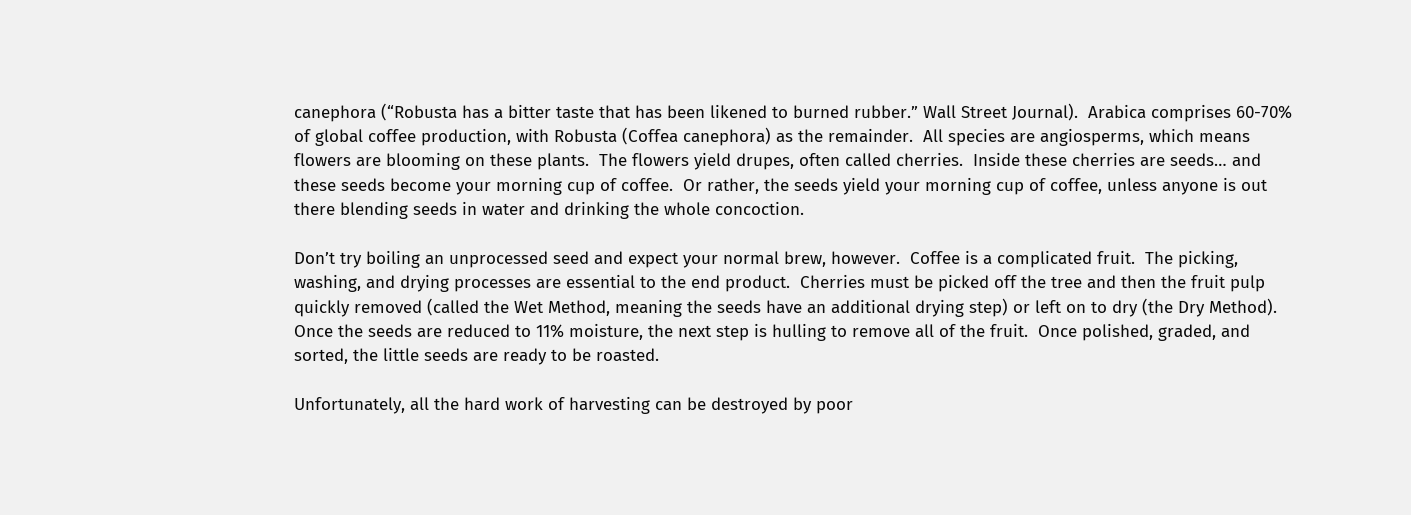canephora (“Robusta has a bitter taste that has been likened to burned rubber.” Wall Street Journal).  Arabica comprises 60-70% of global coffee production, with Robusta (Coffea canephora) as the remainder.  All species are angiosperms, which means flowers are blooming on these plants.  The flowers yield drupes, often called cherries.  Inside these cherries are seeds… and these seeds become your morning cup of coffee.  Or rather, the seeds yield your morning cup of coffee, unless anyone is out there blending seeds in water and drinking the whole concoction.

Don’t try boiling an unprocessed seed and expect your normal brew, however.  Coffee is a complicated fruit.  The picking, washing, and drying processes are essential to the end product.  Cherries must be picked off the tree and then the fruit pulp quickly removed (called the Wet Method, meaning the seeds have an additional drying step) or left on to dry (the Dry Method).  Once the seeds are reduced to 11% moisture, the next step is hulling to remove all of the fruit.  Once polished, graded, and sorted, the little seeds are ready to be roasted.

Unfortunately, all the hard work of harvesting can be destroyed by poor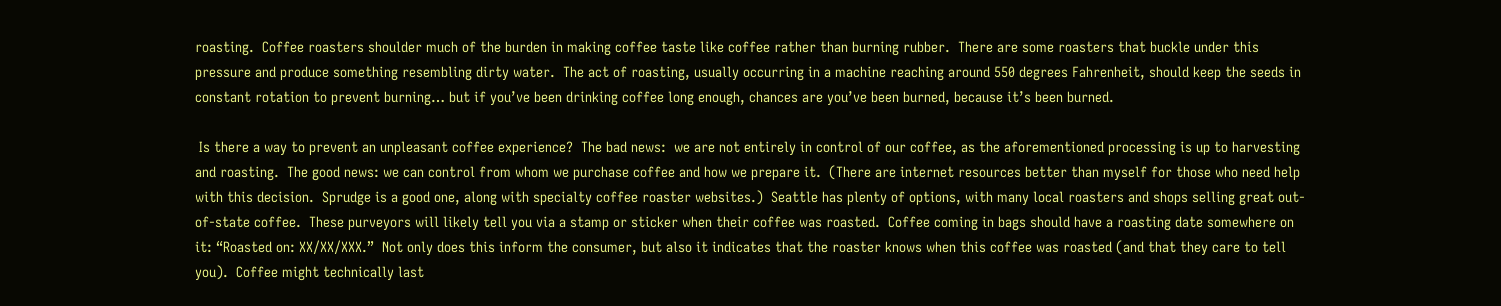roasting.  Coffee roasters shoulder much of the burden in making coffee taste like coffee rather than burning rubber.  There are some roasters that buckle under this pressure and produce something resembling dirty water.  The act of roasting, usually occurring in a machine reaching around 550 degrees Fahrenheit, should keep the seeds in constant rotation to prevent burning… but if you’ve been drinking coffee long enough, chances are you’ve been burned, because it’s been burned.

 Is there a way to prevent an unpleasant coffee experience?  The bad news:  we are not entirely in control of our coffee, as the aforementioned processing is up to harvesting and roasting.  The good news: we can control from whom we purchase coffee and how we prepare it.  (There are internet resources better than myself for those who need help with this decision.  Sprudge is a good one, along with specialty coffee roaster websites.)  Seattle has plenty of options, with many local roasters and shops selling great out-of-state coffee.  These purveyors will likely tell you via a stamp or sticker when their coffee was roasted.  Coffee coming in bags should have a roasting date somewhere on it: “Roasted on: XX/XX/XXX.”  Not only does this inform the consumer, but also it indicates that the roaster knows when this coffee was roasted (and that they care to tell you).  Coffee might technically last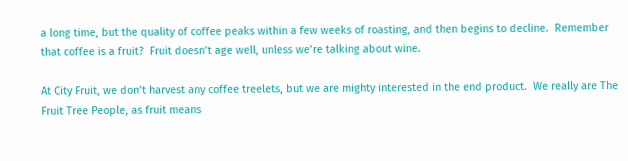a long time, but the quality of coffee peaks within a few weeks of roasting, and then begins to decline.  Remember that coffee is a fruit?  Fruit doesn’t age well, unless we’re talking about wine.

At City Fruit, we don’t harvest any coffee treelets, but we are mighty interested in the end product.  We really are The Fruit Tree People, as fruit means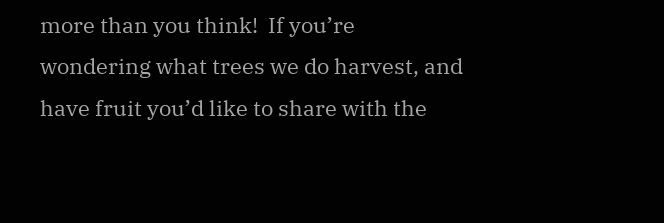more than you think!  If you’re wondering what trees we do harvest, and have fruit you’d like to share with the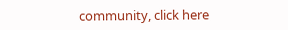community, click here